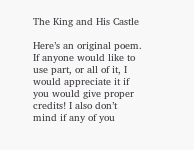The King and His Castle

Here’s an original poem. If anyone would like to use part, or all of it, I would appreciate it if you would give proper credits! I also don’t mind if any of you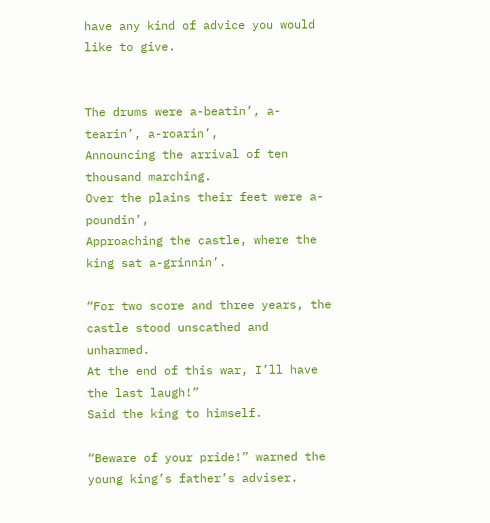have any kind of advice you would like to give.


The drums were a-beatin’, a-tearin’, a-roarin’,
Announcing the arrival of ten thousand marching.
Over the plains their feet were a-poundin’,
Approaching the castle, where the king sat a-grinnin’.

“For two score and three years, the castle stood unscathed and unharmed.
At the end of this war, I’ll have the last laugh!”
Said the king to himself.

“Beware of your pride!” warned the young king’s father’s adviser.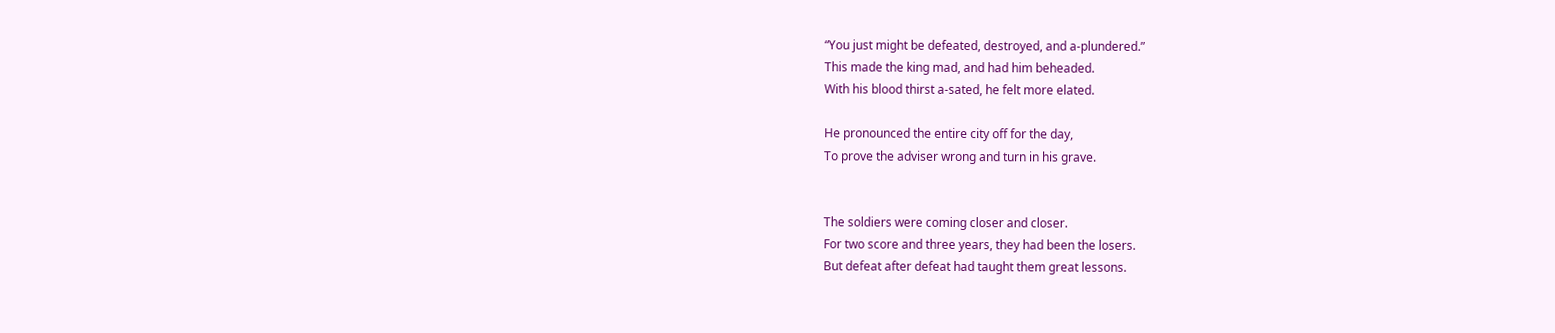“You just might be defeated, destroyed, and a-plundered.”
This made the king mad, and had him beheaded.
With his blood thirst a-sated, he felt more elated.

He pronounced the entire city off for the day,
To prove the adviser wrong and turn in his grave.


The soldiers were coming closer and closer.
For two score and three years, they had been the losers.
But defeat after defeat had taught them great lessons.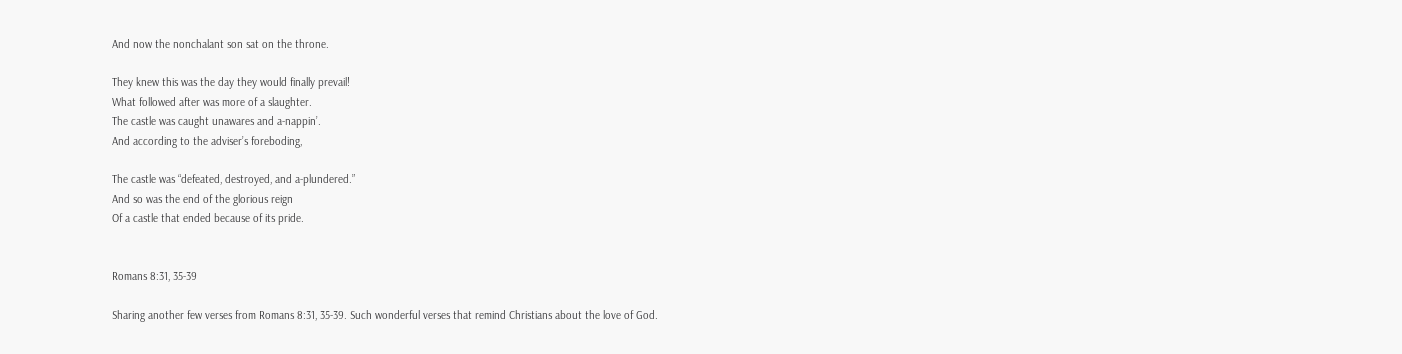And now the nonchalant son sat on the throne.

They knew this was the day they would finally prevail!
What followed after was more of a slaughter.
The castle was caught unawares and a-nappin’.
And according to the adviser’s foreboding,

The castle was “defeated, destroyed, and a-plundered.”
And so was the end of the glorious reign
Of a castle that ended because of its pride.


Romans 8:31, 35-39

Sharing another few verses from Romans 8:31, 35-39. Such wonderful verses that remind Christians about the love of God.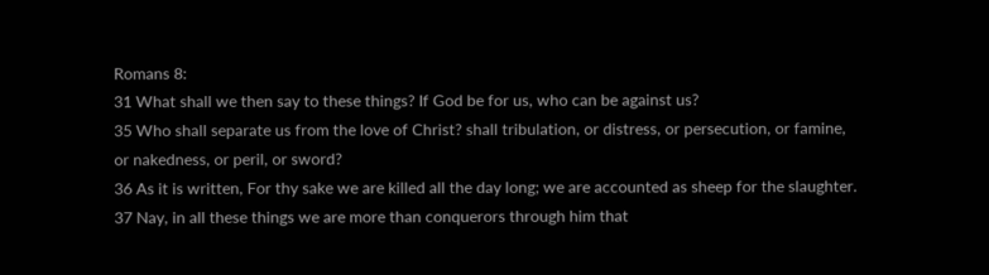Romans 8:
31 What shall we then say to these things? If God be for us, who can be against us?
35 Who shall separate us from the love of Christ? shall tribulation, or distress, or persecution, or famine, or nakedness, or peril, or sword?
36 As it is written, For thy sake we are killed all the day long; we are accounted as sheep for the slaughter.
37 Nay, in all these things we are more than conquerors through him that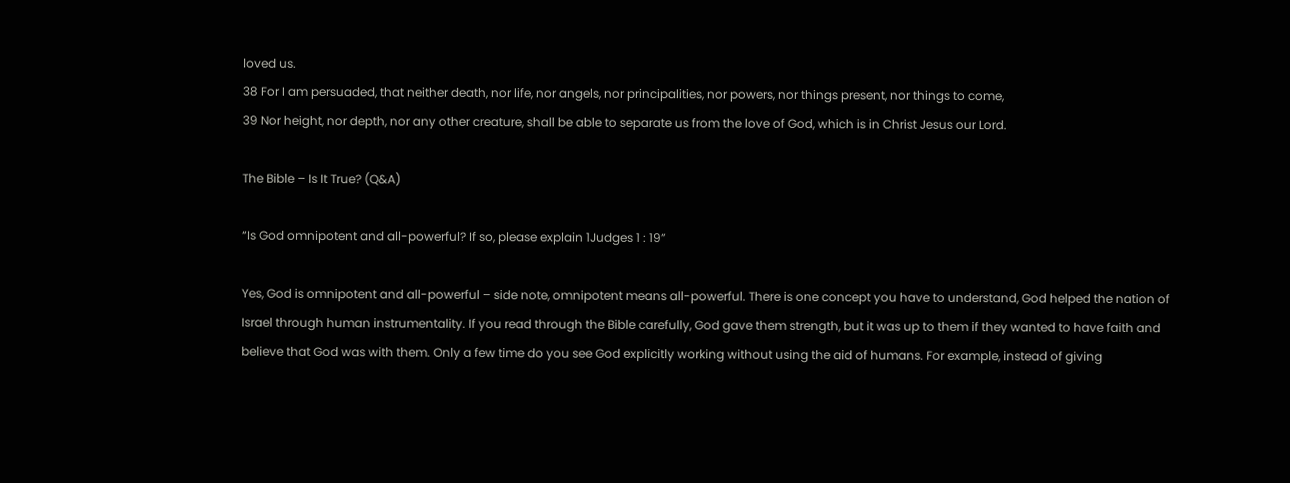loved us.
38 For I am persuaded, that neither death, nor life, nor angels, nor principalities, nor powers, nor things present, nor things to come,
39 Nor height, nor depth, nor any other creature, shall be able to separate us from the love of God, which is in Christ Jesus our Lord.

The Bible – Is It True? (Q&A)

“Is God omnipotent and all-powerful? If so, please explain 1Judges 1 : 19”

Yes, God is omnipotent and all-powerful – side note, omnipotent means all-powerful. There is one concept you have to understand, God helped the nation of Israel through human instrumentality. If you read through the Bible carefully, God gave them strength, but it was up to them if they wanted to have faith and believe that God was with them. Only a few time do you see God explicitly working without using the aid of humans. For example, instead of giving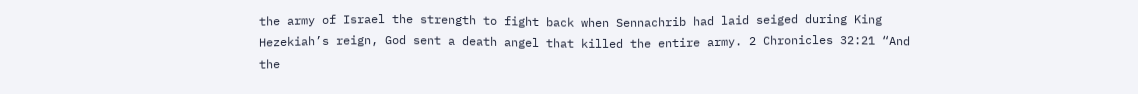the army of Israel the strength to fight back when Sennachrib had laid seiged during King Hezekiah’s reign, God sent a death angel that killed the entire army. 2 Chronicles 32:21 “And the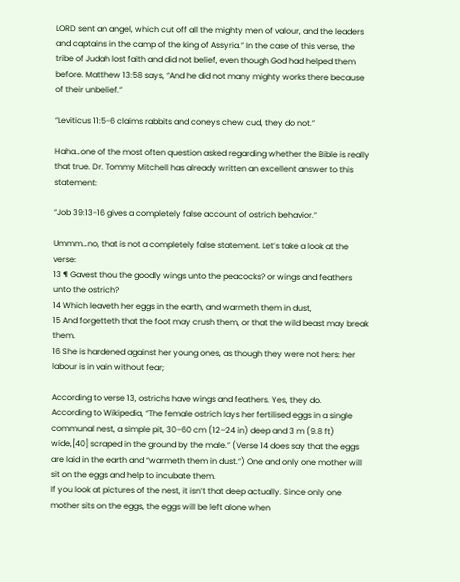LORD sent an angel, which cut off all the mighty men of valour, and the leaders and captains in the camp of the king of Assyria.” In the case of this verse, the tribe of Judah lost faith and did not belief, even though God had helped them before. Matthew 13:58 says, “And he did not many mighty works there because of their unbelief.”

“Leviticus 11:5-6 claims rabbits and coneys chew cud, they do not.”

Haha…one of the most often question asked regarding whether the Bible is really that true. Dr. Tommy Mitchell has already written an excellent answer to this statement:

“Job 39:13-16 gives a completely false account of ostrich behavior.”

Ummm…no, that is not a completely false statement. Let’s take a look at the verse:
13 ¶ Gavest thou the goodly wings unto the peacocks? or wings and feathers unto the ostrich?
14 Which leaveth her eggs in the earth, and warmeth them in dust,
15 And forgetteth that the foot may crush them, or that the wild beast may break them.
16 She is hardened against her young ones, as though they were not hers: her labour is in vain without fear;

According to verse 13, ostrichs have wings and feathers. Yes, they do.
According to Wikipedia, “The female ostrich lays her fertilised eggs in a single communal nest, a simple pit, 30–60 cm (12–24 in) deep and 3 m (9.8 ft) wide,[40] scraped in the ground by the male.” (Verse 14 does say that the eggs are laid in the earth and “warmeth them in dust.”) One and only one mother will sit on the eggs and help to incubate them.
If you look at pictures of the nest, it isn’t that deep actually. Since only one mother sits on the eggs, the eggs will be left alone when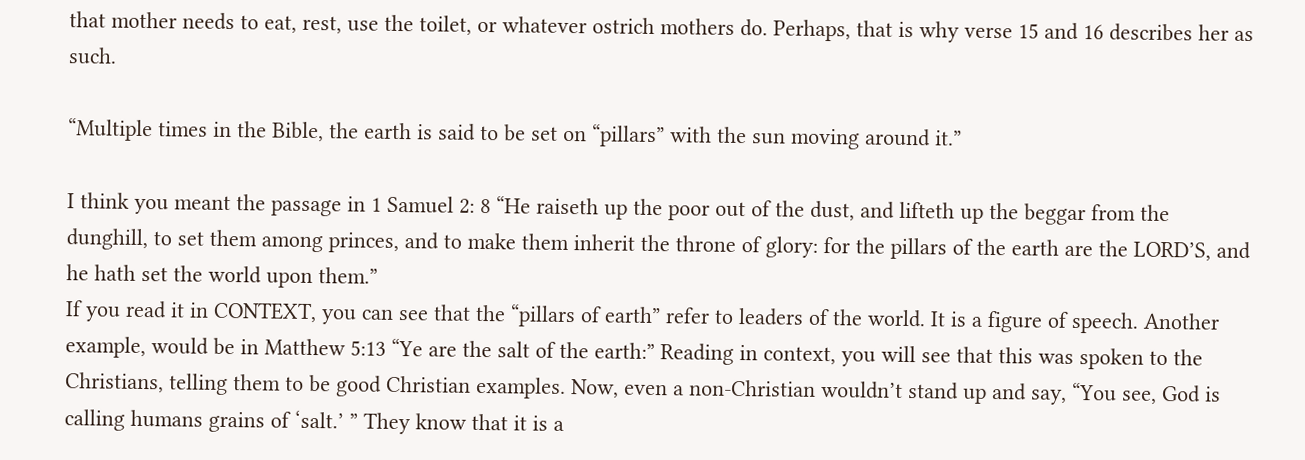that mother needs to eat, rest, use the toilet, or whatever ostrich mothers do. Perhaps, that is why verse 15 and 16 describes her as such.

“Multiple times in the Bible, the earth is said to be set on “pillars” with the sun moving around it.”

I think you meant the passage in 1 Samuel 2: 8 “He raiseth up the poor out of the dust, and lifteth up the beggar from the dunghill, to set them among princes, and to make them inherit the throne of glory: for the pillars of the earth are the LORD’S, and he hath set the world upon them.”
If you read it in CONTEXT, you can see that the “pillars of earth” refer to leaders of the world. It is a figure of speech. Another example, would be in Matthew 5:13 “Ye are the salt of the earth:” Reading in context, you will see that this was spoken to the Christians, telling them to be good Christian examples. Now, even a non-Christian wouldn’t stand up and say, “You see, God is calling humans grains of ‘salt.’ ” They know that it is a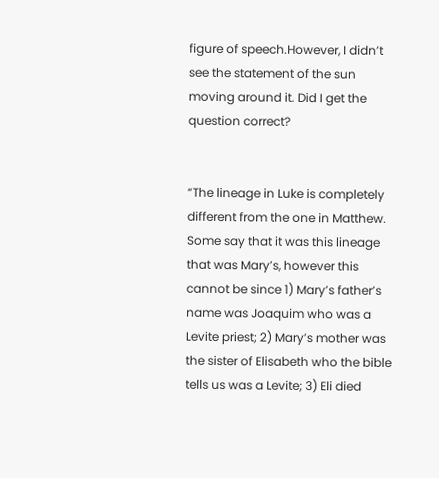figure of speech.However, I didn’t see the statement of the sun moving around it. Did I get the question correct?


“The lineage in Luke is completely different from the one in Matthew. Some say that it was this lineage that was Mary’s, however this cannot be since 1) Mary’s father’s name was Joaquim who was a Levite priest; 2) Mary’s mother was the sister of Elisabeth who the bible tells us was a Levite; 3) Eli died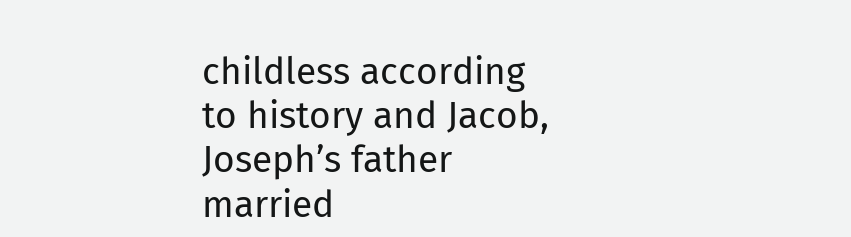childless according to history and Jacob, Joseph’s father married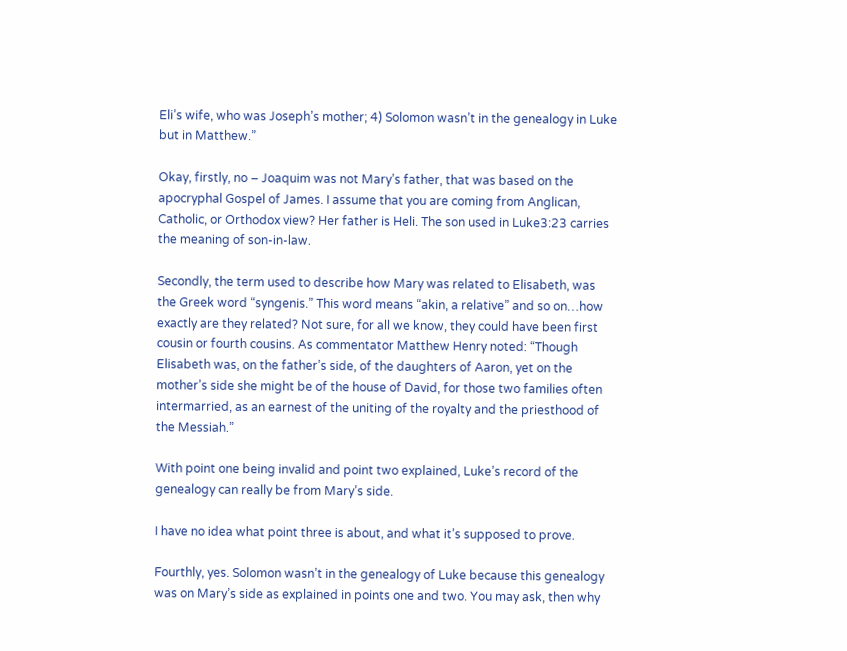Eli’s wife, who was Joseph’s mother; 4) Solomon wasn’t in the genealogy in Luke but in Matthew.”

Okay, firstly, no – Joaquim was not Mary’s father, that was based on the apocryphal Gospel of James. I assume that you are coming from Anglican, Catholic, or Orthodox view? Her father is Heli. The son used in Luke3:23 carries the meaning of son-in-law.

Secondly, the term used to describe how Mary was related to Elisabeth, was the Greek word “syngenis.” This word means “akin, a relative” and so on…how exactly are they related? Not sure, for all we know, they could have been first cousin or fourth cousins. As commentator Matthew Henry noted: “Though Elisabeth was, on the father’s side, of the daughters of Aaron, yet on the mother’s side she might be of the house of David, for those two families often intermarried, as an earnest of the uniting of the royalty and the priesthood of the Messiah.”

With point one being invalid and point two explained, Luke’s record of the genealogy can really be from Mary’s side.

I have no idea what point three is about, and what it’s supposed to prove.

Fourthly, yes. Solomon wasn’t in the genealogy of Luke because this genealogy was on Mary’s side as explained in points one and two. You may ask, then why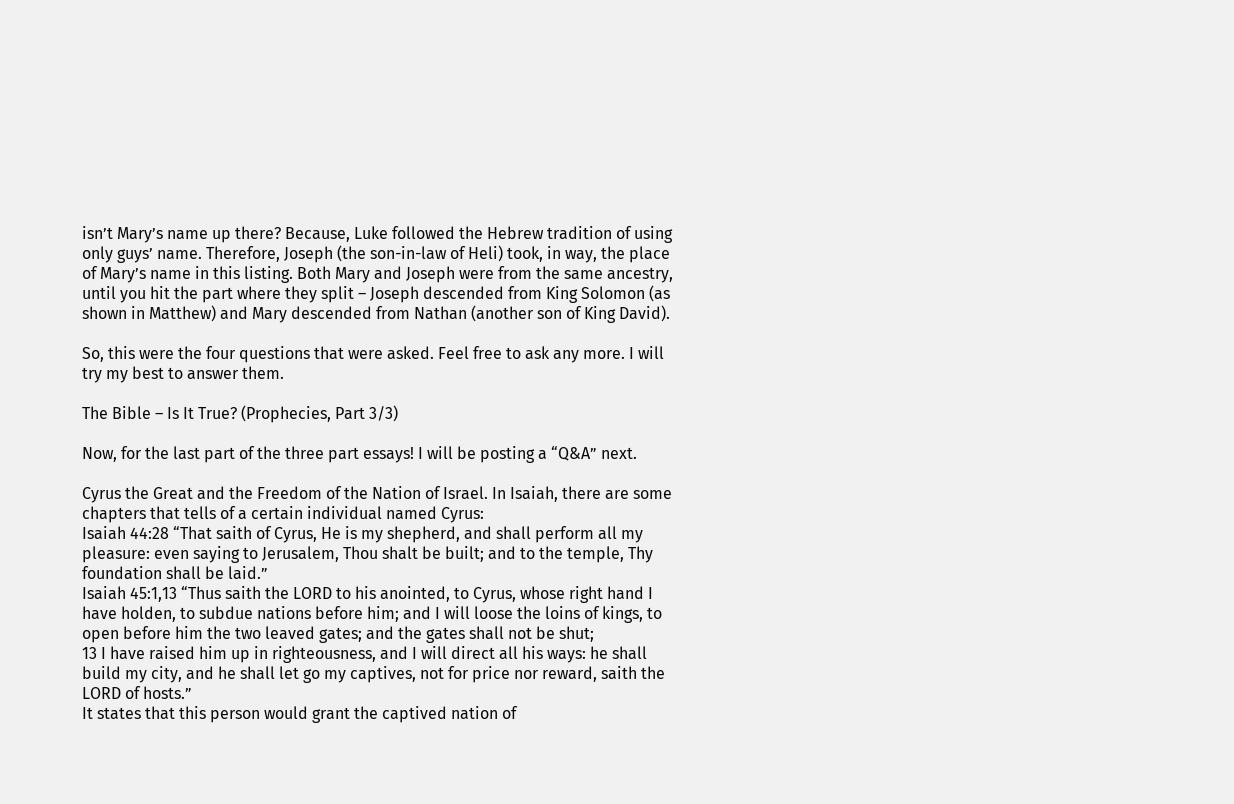isn’t Mary’s name up there? Because, Luke followed the Hebrew tradition of using only guys’ name. Therefore, Joseph (the son-in-law of Heli) took, in way, the place of Mary’s name in this listing. Both Mary and Joseph were from the same ancestry, until you hit the part where they split – Joseph descended from King Solomon (as shown in Matthew) and Mary descended from Nathan (another son of King David).

So, this were the four questions that were asked. Feel free to ask any more. I will try my best to answer them.

The Bible – Is It True? (Prophecies, Part 3/3)

Now, for the last part of the three part essays! I will be posting a “Q&A” next.

Cyrus the Great and the Freedom of the Nation of Israel. In Isaiah, there are some chapters that tells of a certain individual named Cyrus:
Isaiah 44:28 “That saith of Cyrus, He is my shepherd, and shall perform all my pleasure: even saying to Jerusalem, Thou shalt be built; and to the temple, Thy foundation shall be laid.”
Isaiah 45:1,13 “Thus saith the LORD to his anointed, to Cyrus, whose right hand I have holden, to subdue nations before him; and I will loose the loins of kings, to open before him the two leaved gates; and the gates shall not be shut;
13 I have raised him up in righteousness, and I will direct all his ways: he shall build my city, and he shall let go my captives, not for price nor reward, saith the LORD of hosts.”
It states that this person would grant the captived nation of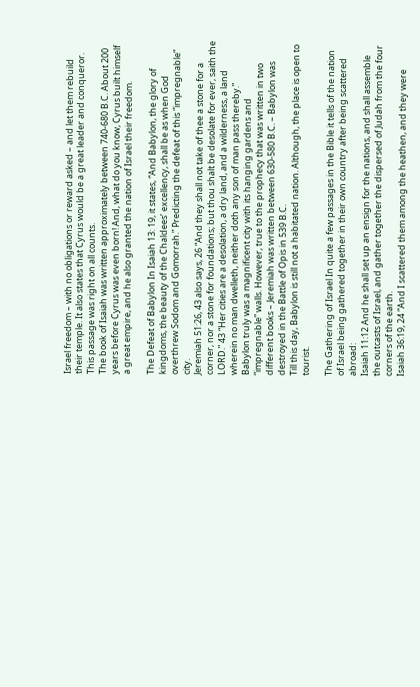Israel freedom – with no obligations or reward asked – and let them rebuild their temple. It also states that Cyrus would be a great leader and conqueror. This passage was right on all counts.
The book of Isaiah was written approximately between 740-680 B.C. About 200 years before Cyrus was even born! And, what do you know, Cyrus built himself a great empire, and he also granted the nation of Israel their freedom.

The Defeat of Babylon In Isaiah 13: 19, it states, “And Babylon, the glory of kingdoms, the beauty of the Chaldees’ excellency, shall be as when God overthrew Sodom and Gomorrah.” Predicting the defeat of this “impregnable” city.
Jeremiah 51:26, 43 also says, 26 “And they shall not take of thee a stone for a corner, nor a stone for foundations; but thou shalt be desolate for ever, saith the LORD.” 43 “Her cities are a desolation, a dry land, and a wilderness, a land wherein no man dwelleth, neither doth any son of man pass thereby.”
Babylon truly was a magnificent city with its hanging gardens and “impregnable” walls. However, true to the prophecy that was written in two different books – Jeremiah was written between 630-580 B.C. – Babylon was destroyed in the Battle of Opis in 539 B.C.
Till this day, Babylon is still not a habitated nation. Although, the place is open to tourist.

The Gathering of Israel In quite a few passages in the Bible it tells of the nation of Israel being gathered together in their own country after being scattered abroad:
Isaiah 11:12 And he shall set up an ensign for the nations, and shall assemble the outcasts of Israel, and gather together the dispersed of Judah from the four corners of the earth.
Isaiah 36:19, 24 “And I scattered them among the heathen, and they were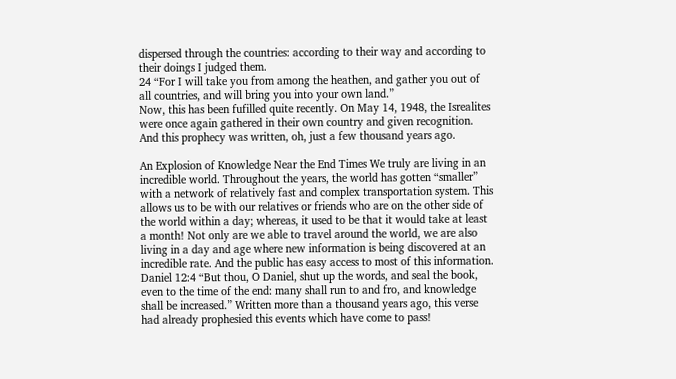dispersed through the countries: according to their way and according to their doings I judged them.
24 “For I will take you from among the heathen, and gather you out of all countries, and will bring you into your own land.”
Now, this has been fufilled quite recently. On May 14, 1948, the Isrealites were once again gathered in their own country and given recognition. And this prophecy was written, oh, just a few thousand years ago.

An Explosion of Knowledge Near the End Times We truly are living in an incredible world. Throughout the years, the world has gotten “smaller” with a network of relatively fast and complex transportation system. This allows us to be with our relatives or friends who are on the other side of the world within a day; whereas, it used to be that it would take at least a month! Not only are we able to travel around the world, we are also living in a day and age where new information is being discovered at an incredible rate. And the public has easy access to most of this information.
Daniel 12:4 “But thou, O Daniel, shut up the words, and seal the book, even to the time of the end: many shall run to and fro, and knowledge shall be increased.” Written more than a thousand years ago, this verse had already prophesied this events which have come to pass!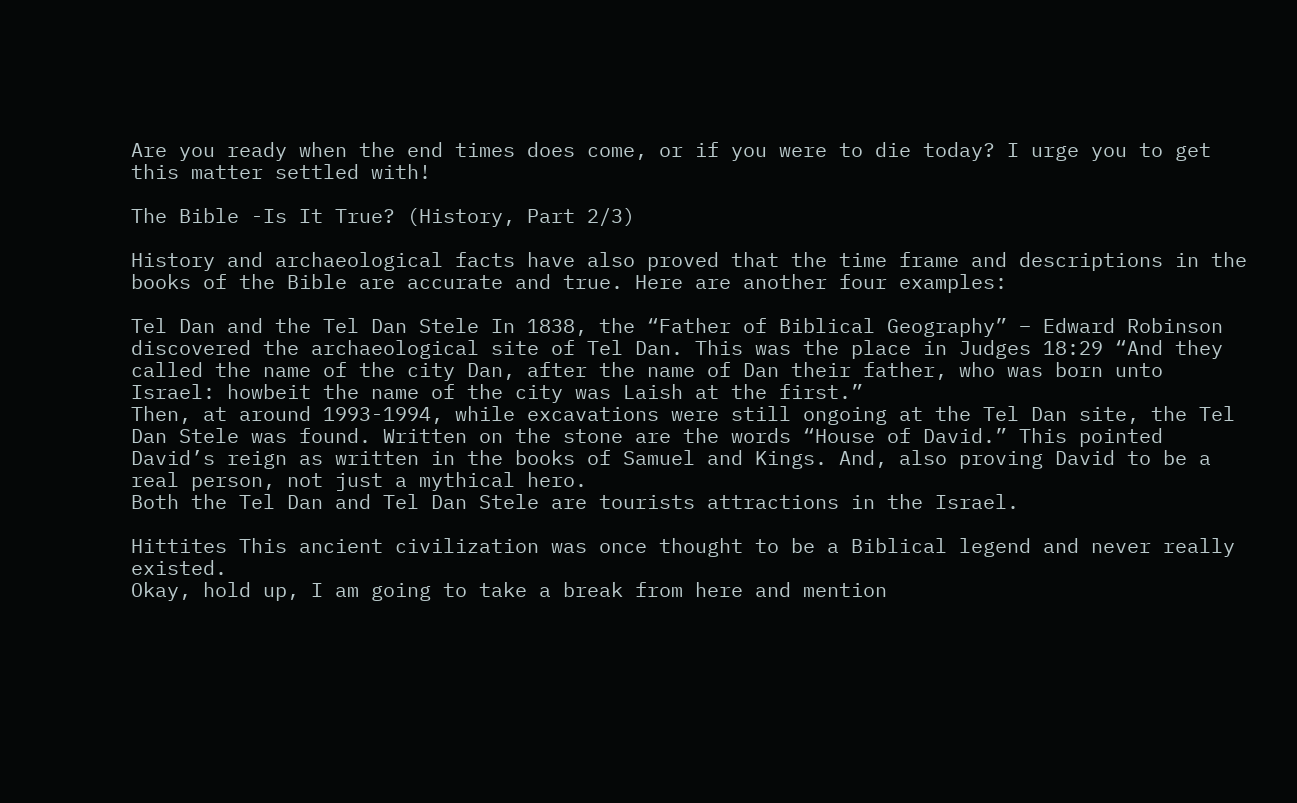Are you ready when the end times does come, or if you were to die today? I urge you to get this matter settled with!

The Bible -Is It True? (History, Part 2/3)

History and archaeological facts have also proved that the time frame and descriptions in the books of the Bible are accurate and true. Here are another four examples:

Tel Dan and the Tel Dan Stele In 1838, the “Father of Biblical Geography” – Edward Robinson discovered the archaeological site of Tel Dan. This was the place in Judges 18:29 “And they called the name of the city Dan, after the name of Dan their father, who was born unto Israel: howbeit the name of the city was Laish at the first.”
Then, at around 1993-1994, while excavations were still ongoing at the Tel Dan site, the Tel Dan Stele was found. Written on the stone are the words “House of David.” This pointed David’s reign as written in the books of Samuel and Kings. And, also proving David to be a real person, not just a mythical hero.
Both the Tel Dan and Tel Dan Stele are tourists attractions in the Israel.

Hittites This ancient civilization was once thought to be a Biblical legend and never really existed.
Okay, hold up, I am going to take a break from here and mention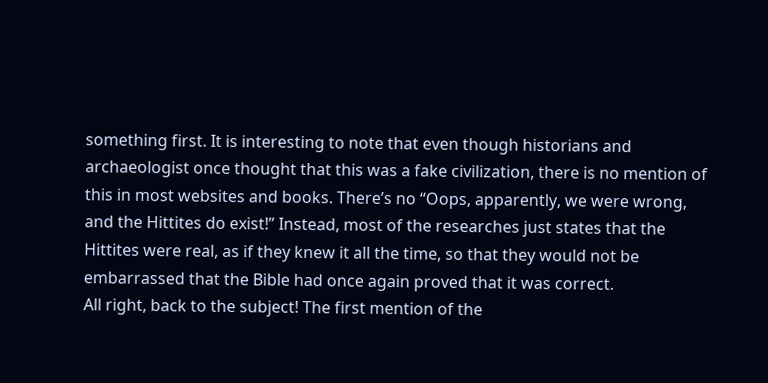something first. It is interesting to note that even though historians and archaeologist once thought that this was a fake civilization, there is no mention of this in most websites and books. There’s no “Oops, apparently, we were wrong, and the Hittites do exist!” Instead, most of the researches just states that the Hittites were real, as if they knew it all the time, so that they would not be embarrassed that the Bible had once again proved that it was correct.
All right, back to the subject! The first mention of the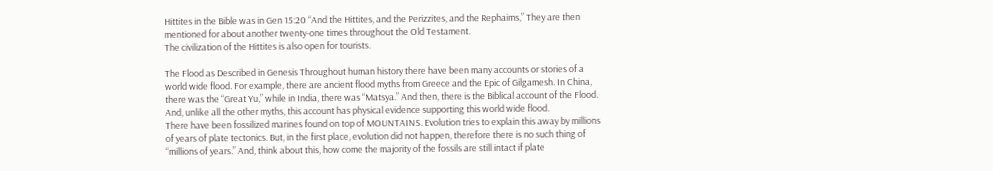Hittites in the Bible was in Gen 15:20 “And the Hittites, and the Perizzites, and the Rephaims,” They are then mentioned for about another twenty-one times throughout the Old Testament.
The civilization of the Hittites is also open for tourists.

The Flood as Described in Genesis Throughout human history there have been many accounts or stories of a world wide flood. For example, there are ancient flood myths from Greece and the Epic of Gilgamesh. In China, there was the “Great Yu,” while in India, there was “Matsya.” And then, there is the Biblical account of the Flood. And, unlike all the other myths, this account has physical evidence supporting this world wide flood.
There have been fossilized marines found on top of MOUNTAINS. Evolution tries to explain this away by millions of years of plate tectonics. But, in the first place, evolution did not happen, therefore there is no such thing of “millions of years.” And, think about this, how come the majority of the fossils are still intact if plate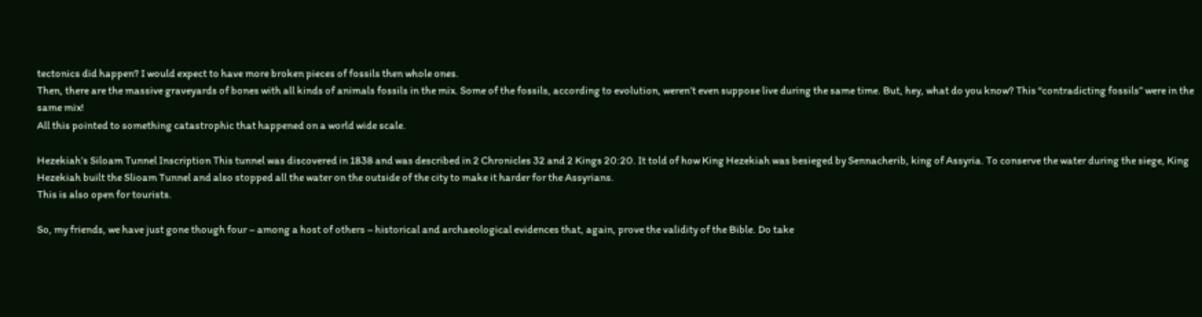tectonics did happen? I would expect to have more broken pieces of fossils then whole ones.
Then, there are the massive graveyards of bones with all kinds of animals fossils in the mix. Some of the fossils, according to evolution, weren’t even suppose live during the same time. But, hey, what do you know? This “contradicting fossils” were in the same mix!
All this pointed to something catastrophic that happened on a world wide scale.

Hezekiah’s Siloam Tunnel Inscription This tunnel was discovered in 1838 and was described in 2 Chronicles 32 and 2 Kings 20:20. It told of how King Hezekiah was besieged by Sennacherib, king of Assyria. To conserve the water during the siege, King Hezekiah built the Slioam Tunnel and also stopped all the water on the outside of the city to make it harder for the Assyrians.
This is also open for tourists.

So, my friends, we have just gone though four – among a host of others – historical and archaeological evidences that, again, prove the validity of the Bible. Do take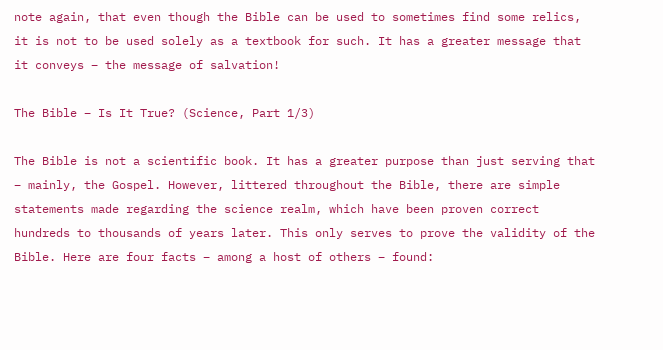note again, that even though the Bible can be used to sometimes find some relics, it is not to be used solely as a textbook for such. It has a greater message that it conveys – the message of salvation!

The Bible – Is It True? (Science, Part 1/3)

The Bible is not a scientific book. It has a greater purpose than just serving that – mainly, the Gospel. However, littered throughout the Bible, there are simple statements made regarding the science realm, which have been proven correct hundreds to thousands of years later. This only serves to prove the validity of the Bible. Here are four facts – among a host of others – found: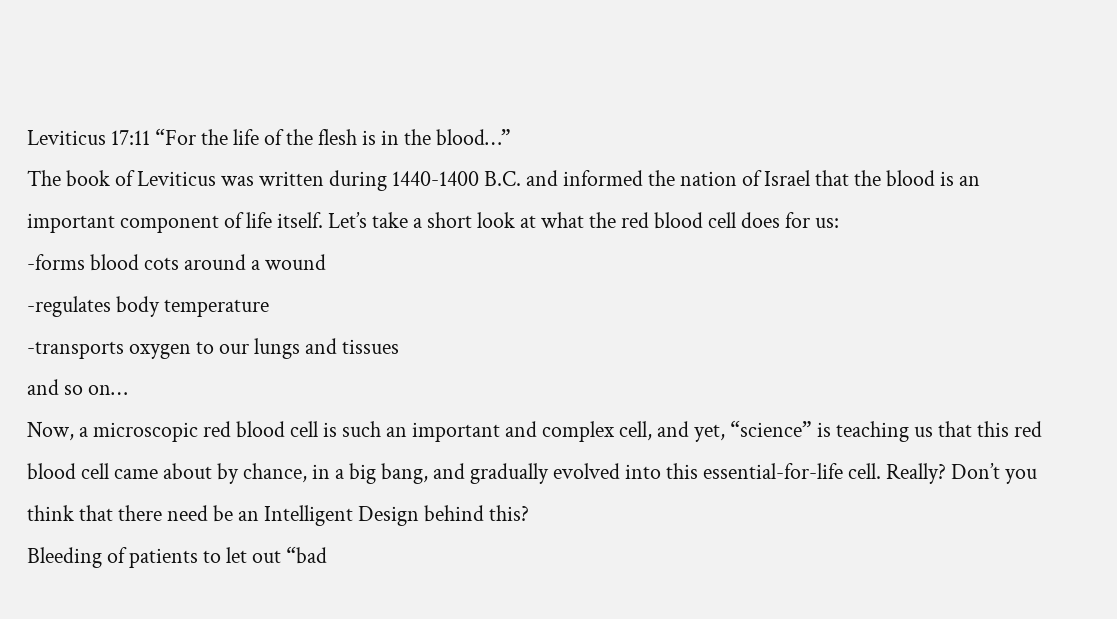Leviticus 17:11 “For the life of the flesh is in the blood…”
The book of Leviticus was written during 1440-1400 B.C. and informed the nation of Israel that the blood is an important component of life itself. Let’s take a short look at what the red blood cell does for us:
-forms blood cots around a wound
-regulates body temperature
-transports oxygen to our lungs and tissues
and so on…
Now, a microscopic red blood cell is such an important and complex cell, and yet, “science” is teaching us that this red blood cell came about by chance, in a big bang, and gradually evolved into this essential-for-life cell. Really? Don’t you think that there need be an Intelligent Design behind this?
Bleeding of patients to let out “bad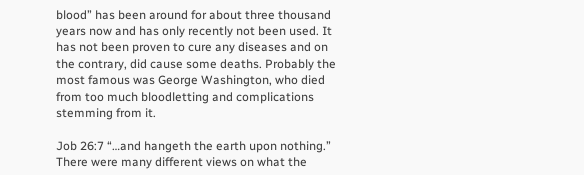blood” has been around for about three thousand years now and has only recently not been used. It has not been proven to cure any diseases and on the contrary, did cause some deaths. Probably the most famous was George Washington, who died from too much bloodletting and complications stemming from it.

Job 26:7 “…and hangeth the earth upon nothing.”
There were many different views on what the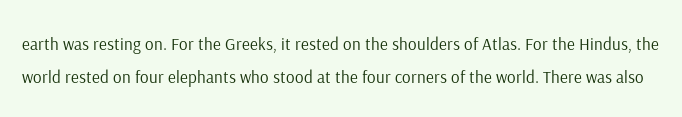earth was resting on. For the Greeks, it rested on the shoulders of Atlas. For the Hindus, the world rested on four elephants who stood at the four corners of the world. There was also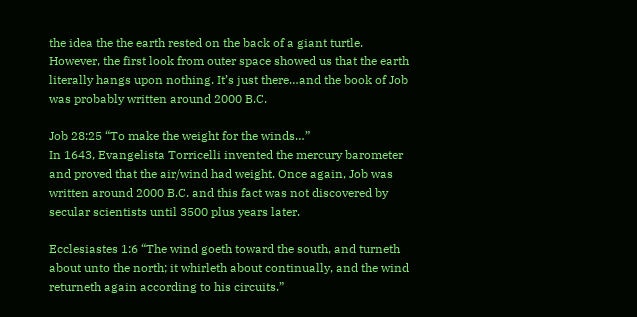the idea the the earth rested on the back of a giant turtle.
However, the first look from outer space showed us that the earth literally hangs upon nothing. It’s just there…and the book of Job was probably written around 2000 B.C.

Job 28:25 “To make the weight for the winds…”
In 1643, Evangelista Torricelli invented the mercury barometer and proved that the air/wind had weight. Once again, Job was written around 2000 B.C. and this fact was not discovered by secular scientists until 3500 plus years later.

Ecclesiastes 1:6 “The wind goeth toward the south, and turneth about unto the north; it whirleth about continually, and the wind returneth again according to his circuits.”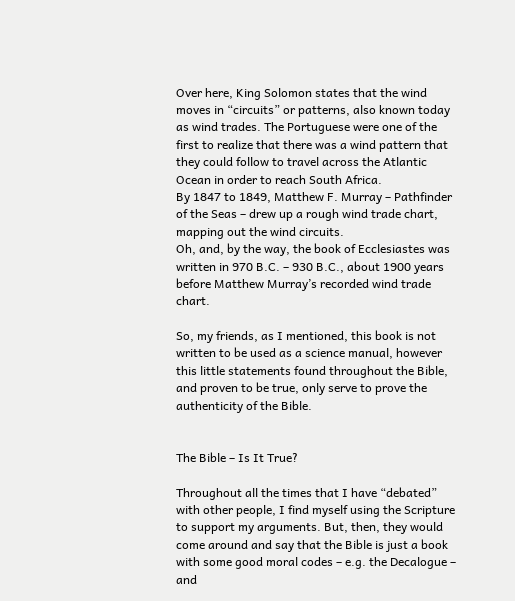Over here, King Solomon states that the wind moves in “circuits” or patterns, also known today as wind trades. The Portuguese were one of the first to realize that there was a wind pattern that they could follow to travel across the Atlantic Ocean in order to reach South Africa.
By 1847 to 1849, Matthew F. Murray – Pathfinder of the Seas – drew up a rough wind trade chart, mapping out the wind circuits.
Oh, and, by the way, the book of Ecclesiastes was written in 970 B.C. – 930 B.C., about 1900 years before Matthew Murray’s recorded wind trade chart.

So, my friends, as I mentioned, this book is not written to be used as a science manual, however this little statements found throughout the Bible, and proven to be true, only serve to prove the authenticity of the Bible.


The Bible – Is It True?

Throughout all the times that I have “debated” with other people, I find myself using the Scripture to support my arguments. But, then, they would come around and say that the Bible is just a book with some good moral codes – e.g. the Decalogue – and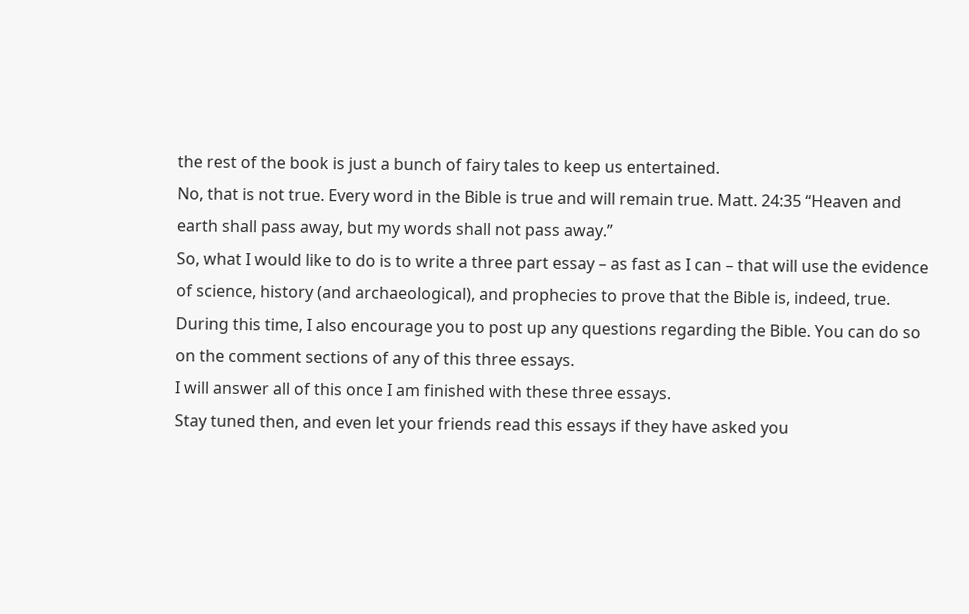the rest of the book is just a bunch of fairy tales to keep us entertained.
No, that is not true. Every word in the Bible is true and will remain true. Matt. 24:35 “Heaven and earth shall pass away, but my words shall not pass away.”
So, what I would like to do is to write a three part essay – as fast as I can – that will use the evidence of science, history (and archaeological), and prophecies to prove that the Bible is, indeed, true.
During this time, I also encourage you to post up any questions regarding the Bible. You can do so on the comment sections of any of this three essays.
I will answer all of this once I am finished with these three essays.
Stay tuned then, and even let your friends read this essays if they have asked you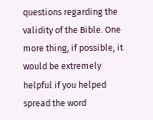questions regarding the validity of the Bible. One more thing, if possible, it would be extremely helpful if you helped spread the word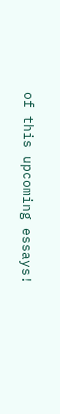of this upcoming essays!